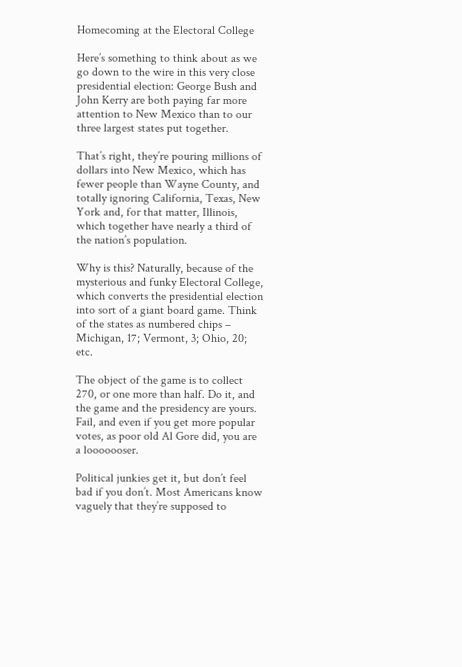Homecoming at the Electoral College

Here’s something to think about as we go down to the wire in this very close presidential election: George Bush and John Kerry are both paying far more attention to New Mexico than to our three largest states put together.

That’s right, they’re pouring millions of dollars into New Mexico, which has fewer people than Wayne County, and totally ignoring California, Texas, New York and, for that matter, Illinois, which together have nearly a third of the nation’s population.

Why is this? Naturally, because of the mysterious and funky Electoral College, which converts the presidential election into sort of a giant board game. Think of the states as numbered chips – Michigan, 17; Vermont, 3; Ohio, 20; etc.

The object of the game is to collect 270, or one more than half. Do it, and the game and the presidency are yours. Fail, and even if you get more popular votes, as poor old Al Gore did, you are a looooooser.

Political junkies get it, but don’t feel bad if you don’t. Most Americans know vaguely that they’re supposed to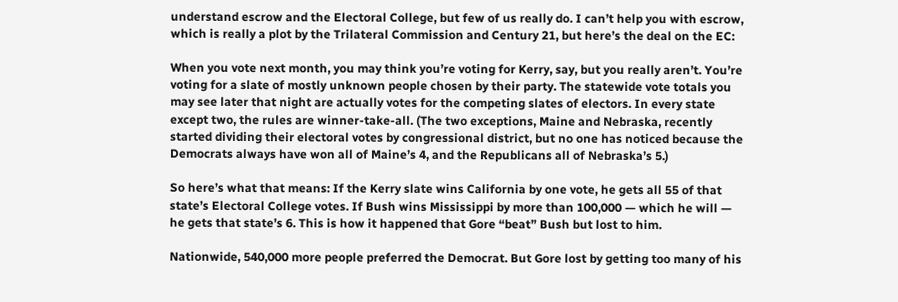understand escrow and the Electoral College, but few of us really do. I can’t help you with escrow, which is really a plot by the Trilateral Commission and Century 21, but here’s the deal on the EC:

When you vote next month, you may think you’re voting for Kerry, say, but you really aren’t. You’re voting for a slate of mostly unknown people chosen by their party. The statewide vote totals you may see later that night are actually votes for the competing slates of electors. In every state except two, the rules are winner-take-all. (The two exceptions, Maine and Nebraska, recently started dividing their electoral votes by congressional district, but no one has noticed because the Democrats always have won all of Maine’s 4, and the Republicans all of Nebraska’s 5.)

So here’s what that means: If the Kerry slate wins California by one vote, he gets all 55 of that state’s Electoral College votes. If Bush wins Mississippi by more than 100,000 — which he will — he gets that state’s 6. This is how it happened that Gore “beat” Bush but lost to him.

Nationwide, 540,000 more people preferred the Democrat. But Gore lost by getting too many of his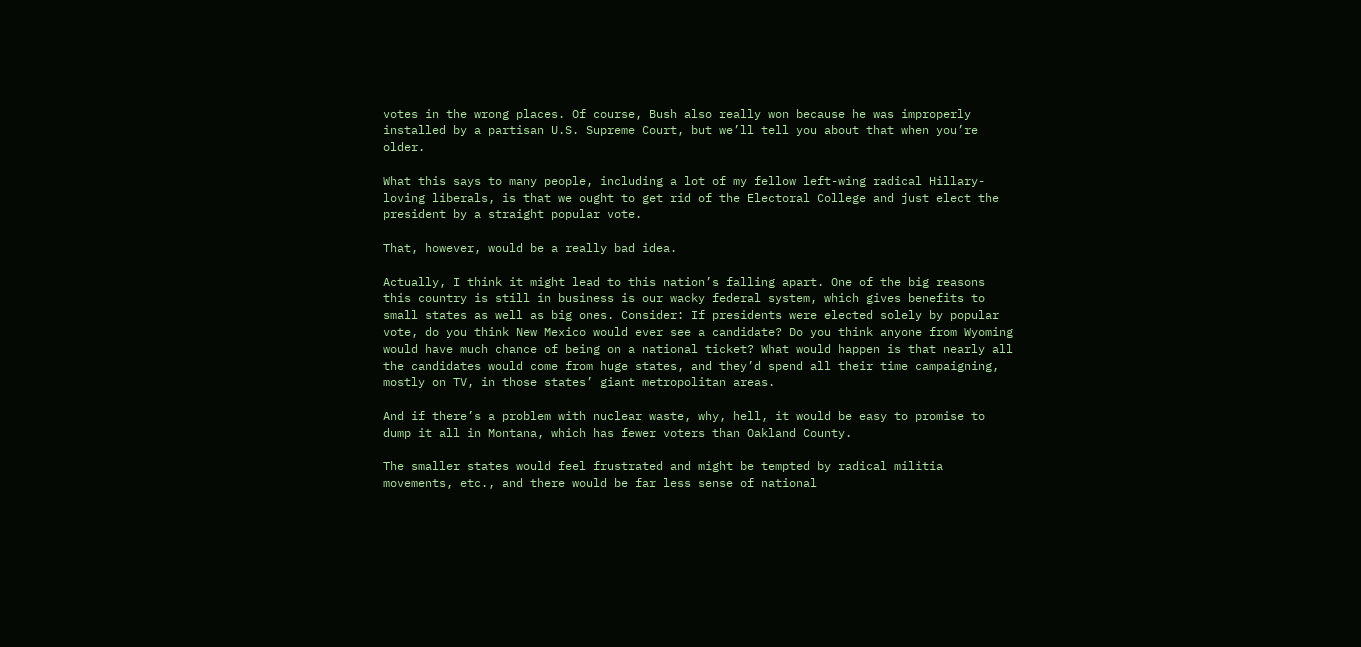votes in the wrong places. Of course, Bush also really won because he was improperly installed by a partisan U.S. Supreme Court, but we’ll tell you about that when you’re older.

What this says to many people, including a lot of my fellow left-wing radical Hillary-loving liberals, is that we ought to get rid of the Electoral College and just elect the president by a straight popular vote.

That, however, would be a really bad idea.

Actually, I think it might lead to this nation’s falling apart. One of the big reasons this country is still in business is our wacky federal system, which gives benefits to small states as well as big ones. Consider: If presidents were elected solely by popular vote, do you think New Mexico would ever see a candidate? Do you think anyone from Wyoming would have much chance of being on a national ticket? What would happen is that nearly all the candidates would come from huge states, and they’d spend all their time campaigning, mostly on TV, in those states’ giant metropolitan areas.

And if there’s a problem with nuclear waste, why, hell, it would be easy to promise to dump it all in Montana, which has fewer voters than Oakland County.

The smaller states would feel frustrated and might be tempted by radical militia movements, etc., and there would be far less sense of national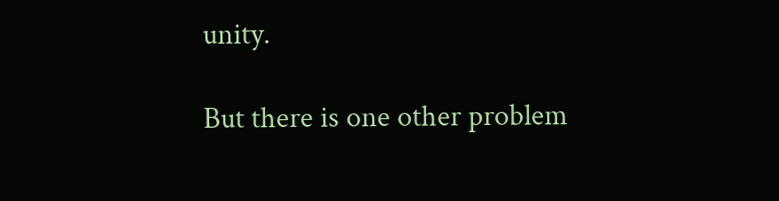unity.

But there is one other problem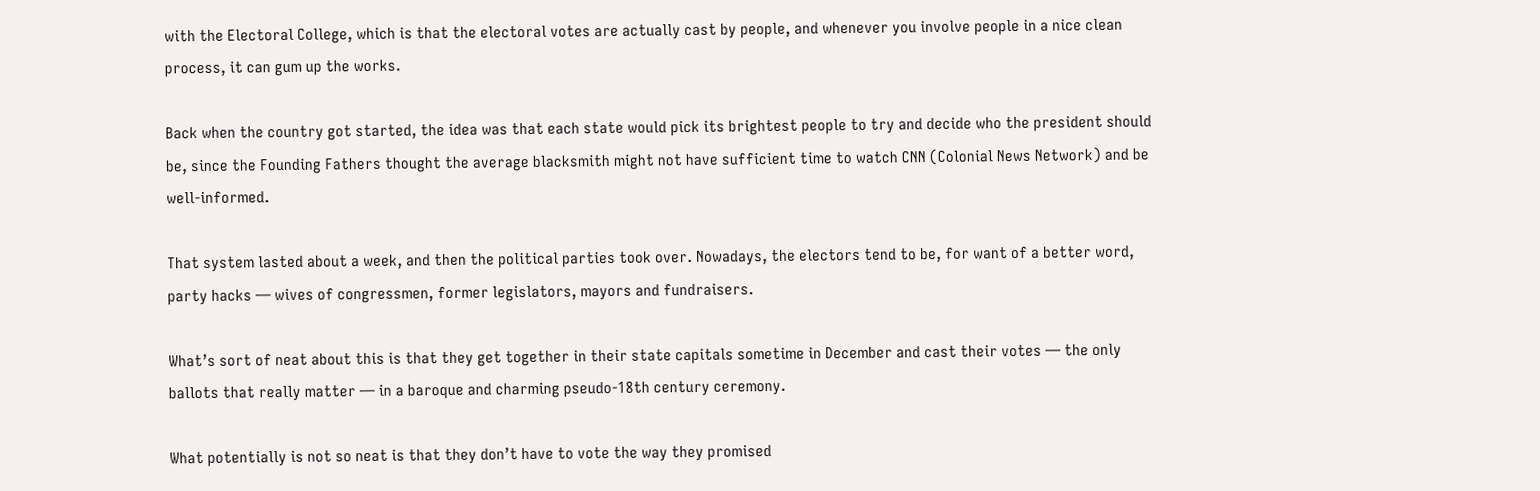with the Electoral College, which is that the electoral votes are actually cast by people, and whenever you involve people in a nice clean process, it can gum up the works.

Back when the country got started, the idea was that each state would pick its brightest people to try and decide who the president should be, since the Founding Fathers thought the average blacksmith might not have sufficient time to watch CNN (Colonial News Network) and be well-informed.

That system lasted about a week, and then the political parties took over. Nowadays, the electors tend to be, for want of a better word, party hacks — wives of congressmen, former legislators, mayors and fundraisers.

What’s sort of neat about this is that they get together in their state capitals sometime in December and cast their votes — the only ballots that really matter — in a baroque and charming pseudo-18th century ceremony.

What potentially is not so neat is that they don’t have to vote the way they promised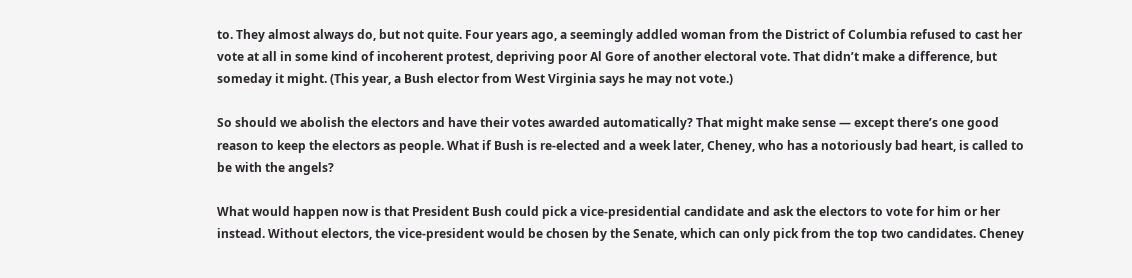to. They almost always do, but not quite. Four years ago, a seemingly addled woman from the District of Columbia refused to cast her vote at all in some kind of incoherent protest, depriving poor Al Gore of another electoral vote. That didn’t make a difference, but someday it might. (This year, a Bush elector from West Virginia says he may not vote.)

So should we abolish the electors and have their votes awarded automatically? That might make sense — except there’s one good reason to keep the electors as people. What if Bush is re-elected and a week later, Cheney, who has a notoriously bad heart, is called to be with the angels?

What would happen now is that President Bush could pick a vice-presidential candidate and ask the electors to vote for him or her instead. Without electors, the vice-president would be chosen by the Senate, which can only pick from the top two candidates. Cheney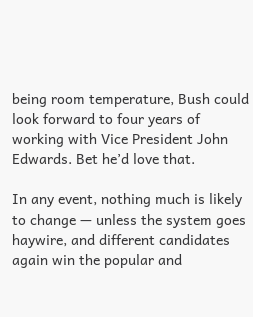being room temperature, Bush could look forward to four years of working with Vice President John Edwards. Bet he’d love that.

In any event, nothing much is likely to change — unless the system goes haywire, and different candidates again win the popular and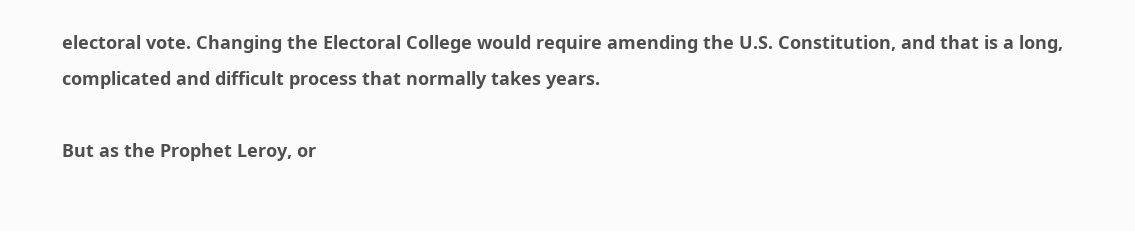electoral vote. Changing the Electoral College would require amending the U.S. Constitution, and that is a long, complicated and difficult process that normally takes years.

But as the Prophet Leroy, or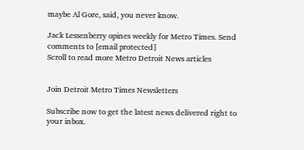maybe Al Gore, said, you never know.

Jack Lessenberry opines weekly for Metro Times. Send comments to [email protected]
Scroll to read more Metro Detroit News articles


Join Detroit Metro Times Newsletters

Subscribe now to get the latest news delivered right to your inbox.